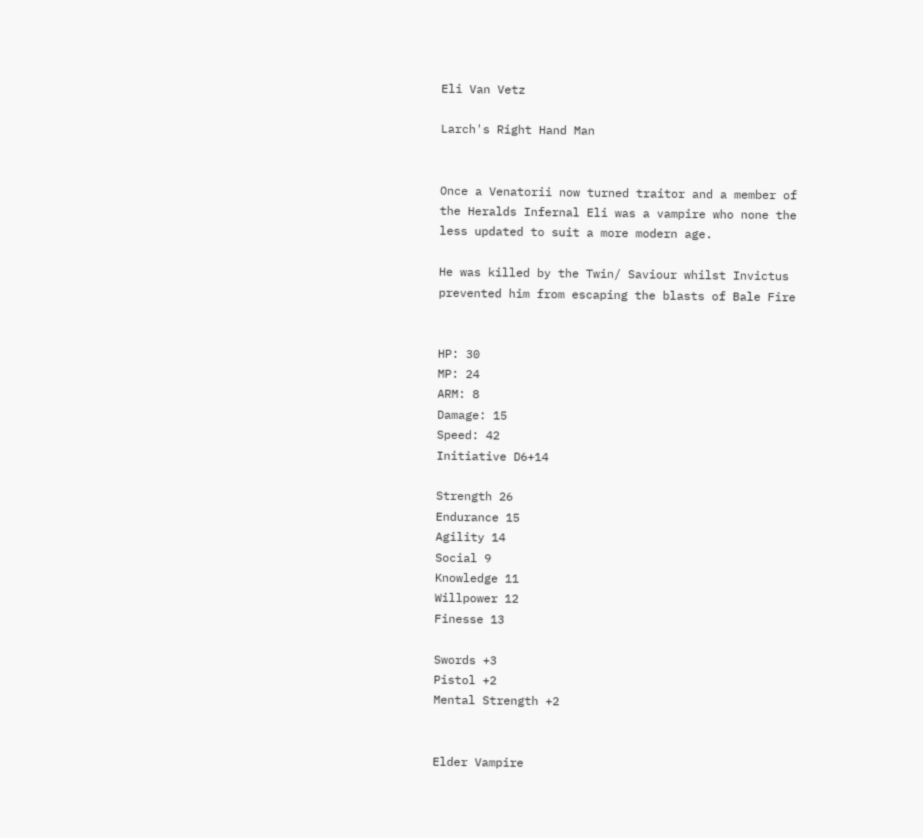Eli Van Vetz

Larch's Right Hand Man


Once a Venatorii now turned traitor and a member of the Heralds Infernal Eli was a vampire who none the less updated to suit a more modern age.

He was killed by the Twin/ Saviour whilst Invictus prevented him from escaping the blasts of Bale Fire


HP: 30
MP: 24
ARM: 8
Damage: 15
Speed: 42
Initiative D6+14

Strength 26
Endurance 15
Agility 14
Social 9
Knowledge 11
Willpower 12
Finesse 13

Swords +3
Pistol +2
Mental Strength +2


Elder Vampire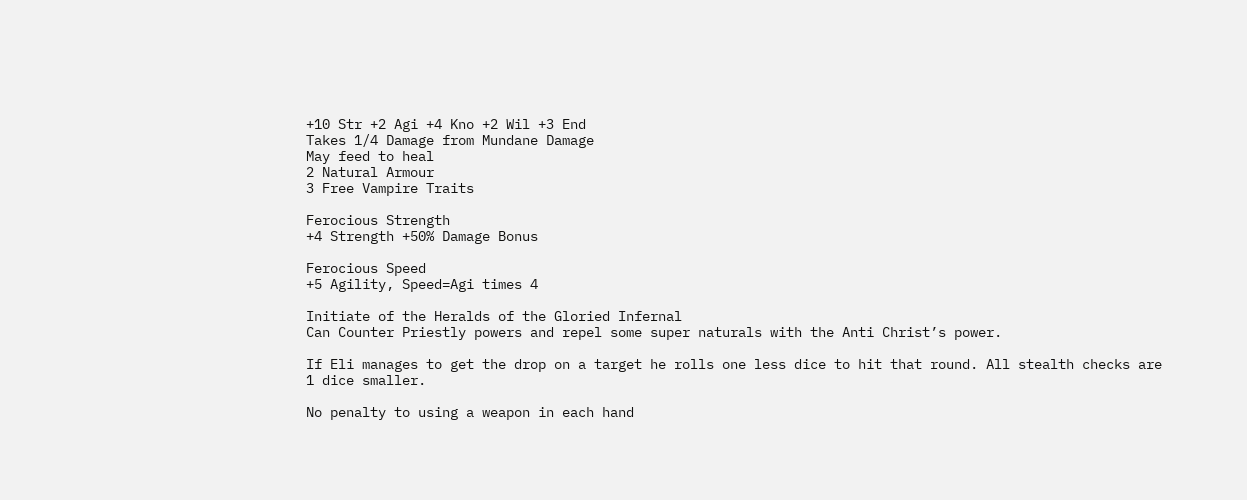+10 Str +2 Agi +4 Kno +2 Wil +3 End
Takes 1/4 Damage from Mundane Damage
May feed to heal
2 Natural Armour
3 Free Vampire Traits

Ferocious Strength
+4 Strength +50% Damage Bonus

Ferocious Speed
+5 Agility, Speed=Agi times 4

Initiate of the Heralds of the Gloried Infernal
Can Counter Priestly powers and repel some super naturals with the Anti Christ’s power.

If Eli manages to get the drop on a target he rolls one less dice to hit that round. All stealth checks are 1 dice smaller.

No penalty to using a weapon in each hand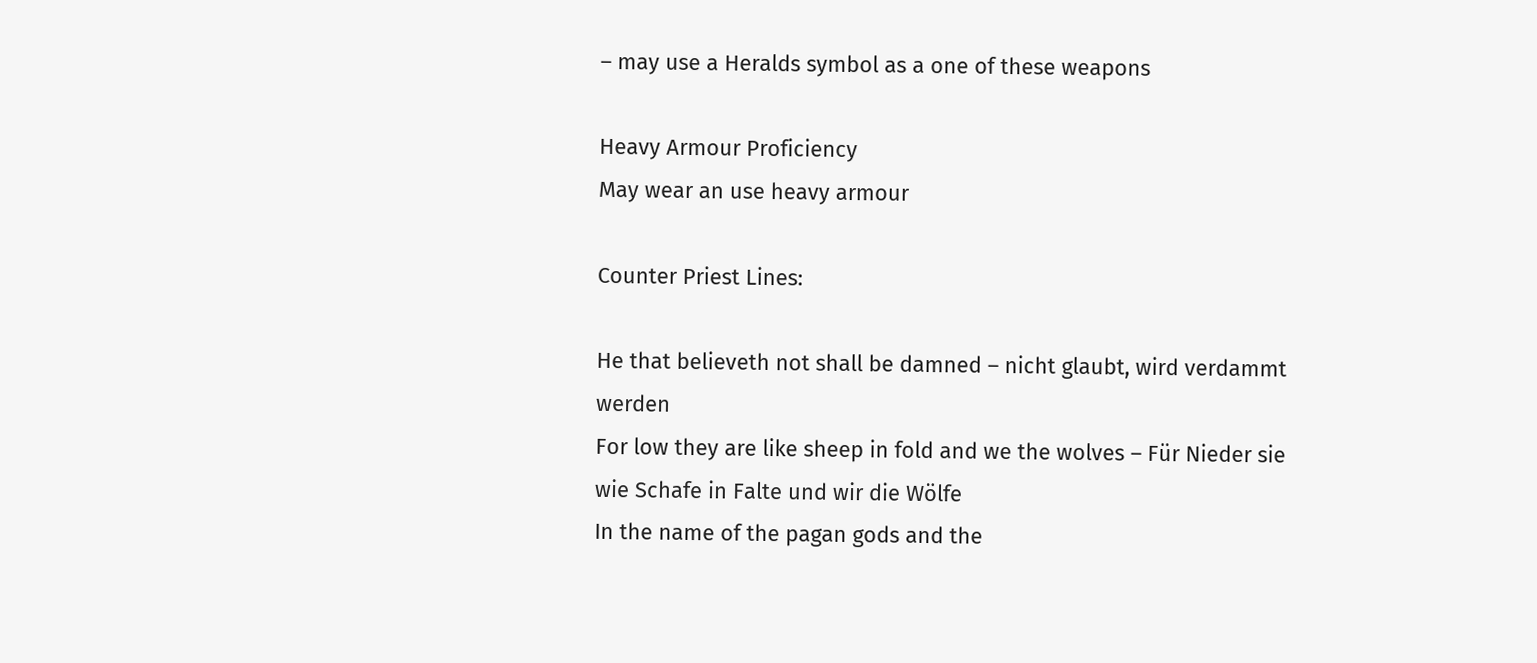– may use a Heralds symbol as a one of these weapons

Heavy Armour Proficiency
May wear an use heavy armour

Counter Priest Lines:

He that believeth not shall be damned – nicht glaubt, wird verdammt werden
For low they are like sheep in fold and we the wolves – Für Nieder sie wie Schafe in Falte und wir die Wölfe
In the name of the pagan gods and the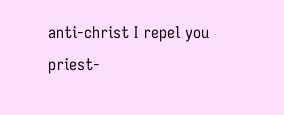anti-christ I repel you priest-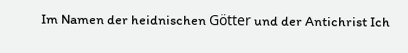Im Namen der heidnischen Götter und der Antichrist Ich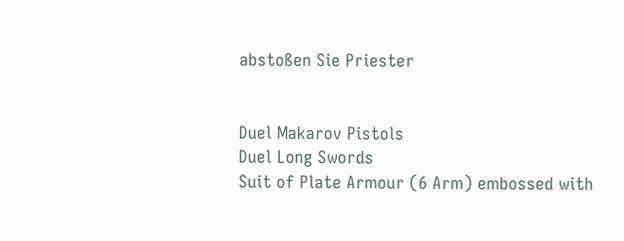abstoßen Sie Priester


Duel Makarov Pistols
Duel Long Swords
Suit of Plate Armour (6 Arm) embossed with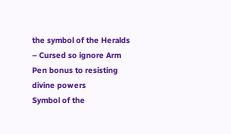the symbol of the Heralds – Cursed so ignore Arm Pen bonus to resisting divine powers
Symbol of the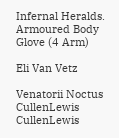Infernal Heralds.
Armoured Body Glove (4 Arm)

Eli Van Vetz

Venatorii Noctus CullenLewis CullenLewis